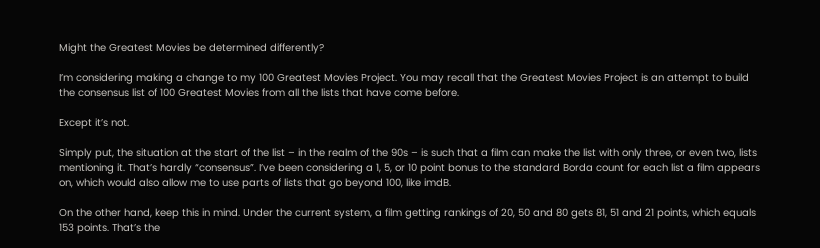Might the Greatest Movies be determined differently?

I’m considering making a change to my 100 Greatest Movies Project. You may recall that the Greatest Movies Project is an attempt to build the consensus list of 100 Greatest Movies from all the lists that have come before.

Except it’s not.

Simply put, the situation at the start of the list – in the realm of the 90s – is such that a film can make the list with only three, or even two, lists mentioning it. That’s hardly “consensus”. I’ve been considering a 1, 5, or 10 point bonus to the standard Borda count for each list a film appears on, which would also allow me to use parts of lists that go beyond 100, like imdB.

On the other hand, keep this in mind. Under the current system, a film getting rankings of 20, 50 and 80 gets 81, 51 and 21 points, which equals 153 points. That’s the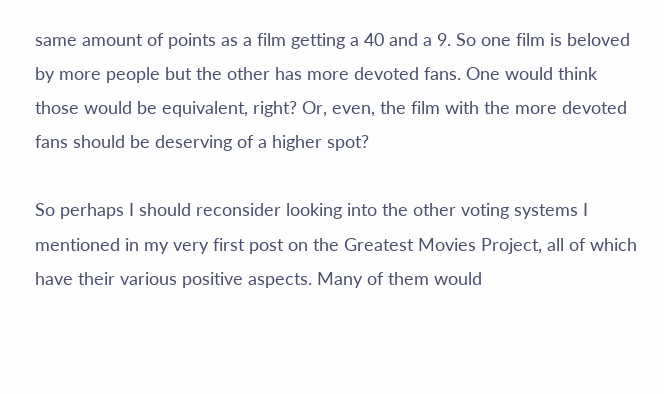same amount of points as a film getting a 40 and a 9. So one film is beloved by more people but the other has more devoted fans. One would think those would be equivalent, right? Or, even, the film with the more devoted fans should be deserving of a higher spot?

So perhaps I should reconsider looking into the other voting systems I mentioned in my very first post on the Greatest Movies Project, all of which have their various positive aspects. Many of them would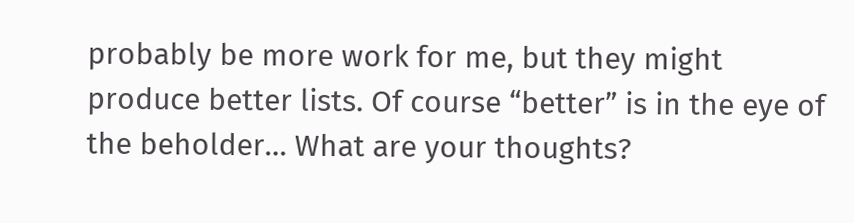probably be more work for me, but they might produce better lists. Of course “better” is in the eye of the beholder… What are your thoughts?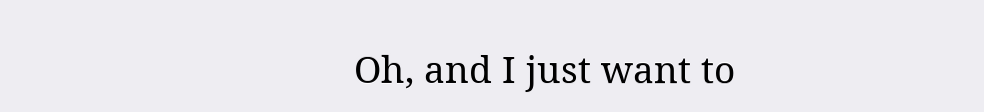Oh, and I just want to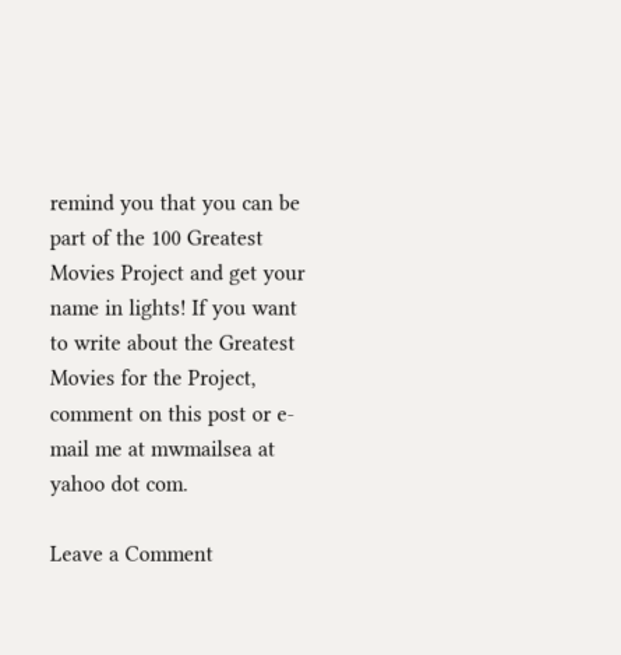remind you that you can be part of the 100 Greatest Movies Project and get your name in lights! If you want to write about the Greatest Movies for the Project, comment on this post or e-mail me at mwmailsea at yahoo dot com.

Leave a Comment